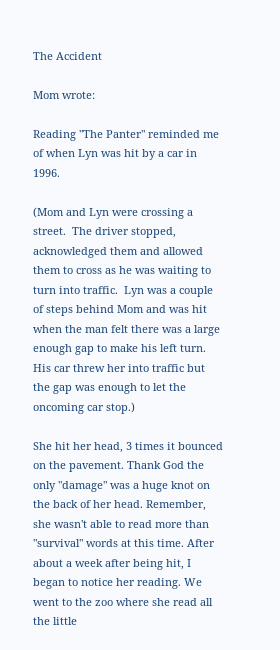The Accident

Mom wrote:

Reading "The Panter" reminded me of when Lyn was hit by a car in 1996.

(Mom and Lyn were crossing a street.  The driver stopped, acknowledged them and allowed them to cross as he was waiting to turn into traffic.  Lyn was a couple of steps behind Mom and was hit when the man felt there was a large enough gap to make his left turn.  His car threw her into traffic but the gap was enough to let the oncoming car stop.)

She hit her head, 3 times it bounced on the pavement. Thank God the only "damage" was a huge knot on the back of her head. Remember, she wasn't able to read more than "survival" words at this time. After about a week after being hit, I began to notice her reading. We went to the zoo where she read all the little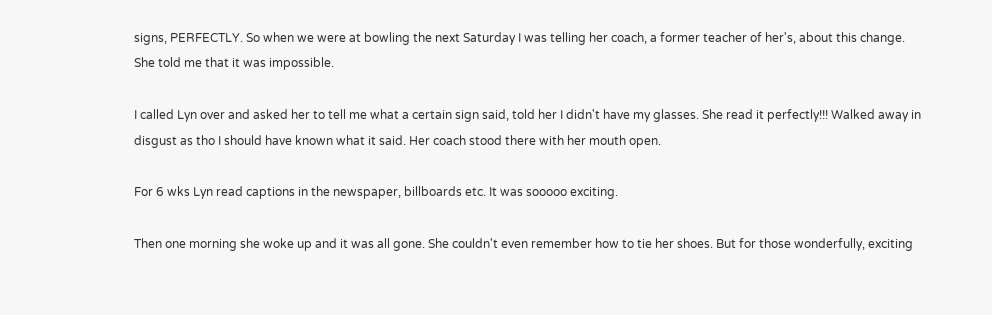signs, PERFECTLY. So when we were at bowling the next Saturday I was telling her coach, a former teacher of her's, about this change. She told me that it was impossible.

I called Lyn over and asked her to tell me what a certain sign said, told her I didn't have my glasses. She read it perfectly!!! Walked away in disgust as tho I should have known what it said. Her coach stood there with her mouth open.

For 6 wks Lyn read captions in the newspaper, billboards etc. It was sooooo exciting.

Then one morning she woke up and it was all gone. She couldn't even remember how to tie her shoes. But for those wonderfully, exciting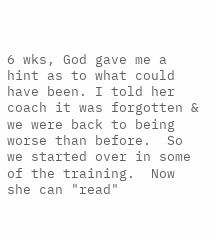6 wks, God gave me a hint as to what could have been. I told her coach it was forgotten & we were back to being worse than before.  So we started over in some of the training.  Now she can "read"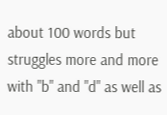about 100 words but struggles more and more with "b" and "d" as well as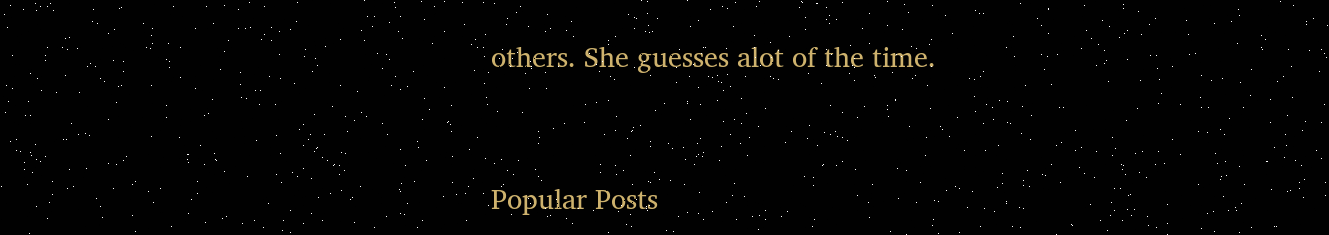others. She guesses alot of the time.


Popular Posts